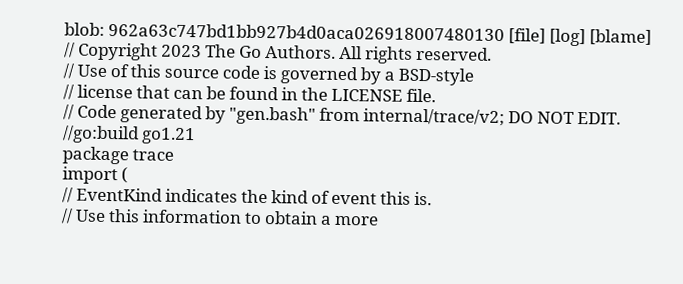blob: 962a63c747bd1bb927b4d0aca026918007480130 [file] [log] [blame]
// Copyright 2023 The Go Authors. All rights reserved.
// Use of this source code is governed by a BSD-style
// license that can be found in the LICENSE file.
// Code generated by "gen.bash" from internal/trace/v2; DO NOT EDIT.
//go:build go1.21
package trace
import (
// EventKind indicates the kind of event this is.
// Use this information to obtain a more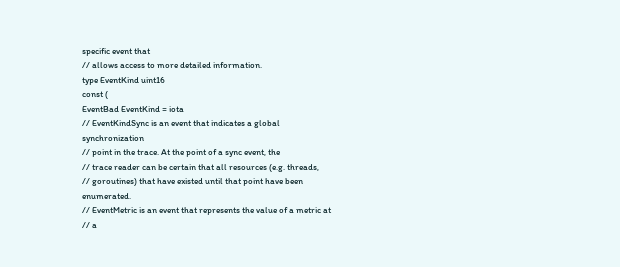specific event that
// allows access to more detailed information.
type EventKind uint16
const (
EventBad EventKind = iota
// EventKindSync is an event that indicates a global synchronization
// point in the trace. At the point of a sync event, the
// trace reader can be certain that all resources (e.g. threads,
// goroutines) that have existed until that point have been enumerated.
// EventMetric is an event that represents the value of a metric at
// a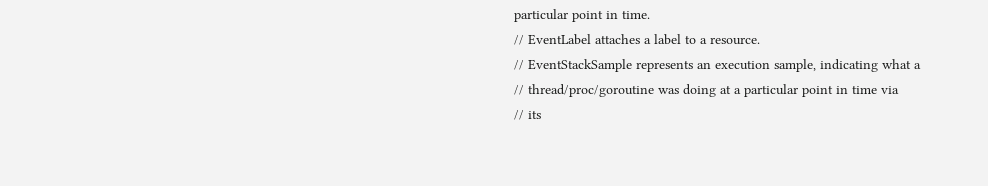particular point in time.
// EventLabel attaches a label to a resource.
// EventStackSample represents an execution sample, indicating what a
// thread/proc/goroutine was doing at a particular point in time via
// its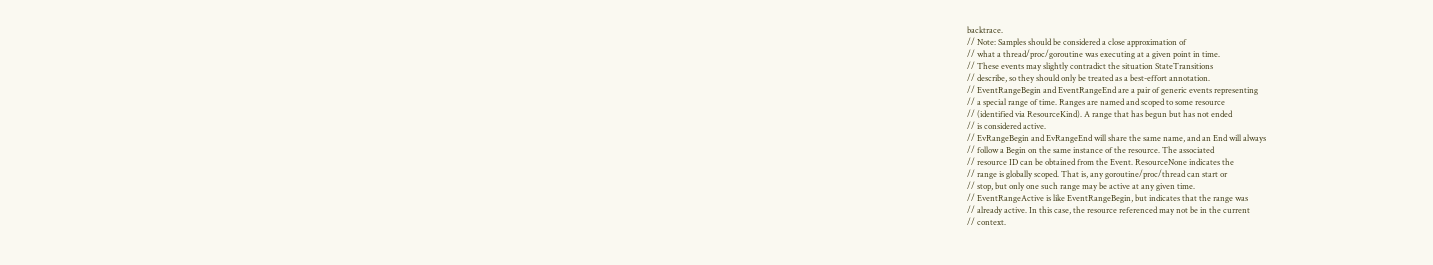backtrace.
// Note: Samples should be considered a close approximation of
// what a thread/proc/goroutine was executing at a given point in time.
// These events may slightly contradict the situation StateTransitions
// describe, so they should only be treated as a best-effort annotation.
// EventRangeBegin and EventRangeEnd are a pair of generic events representing
// a special range of time. Ranges are named and scoped to some resource
// (identified via ResourceKind). A range that has begun but has not ended
// is considered active.
// EvRangeBegin and EvRangeEnd will share the same name, and an End will always
// follow a Begin on the same instance of the resource. The associated
// resource ID can be obtained from the Event. ResourceNone indicates the
// range is globally scoped. That is, any goroutine/proc/thread can start or
// stop, but only one such range may be active at any given time.
// EventRangeActive is like EventRangeBegin, but indicates that the range was
// already active. In this case, the resource referenced may not be in the current
// context.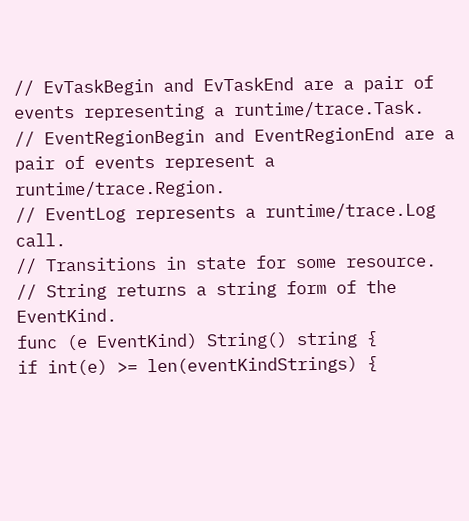// EvTaskBegin and EvTaskEnd are a pair of events representing a runtime/trace.Task.
// EventRegionBegin and EventRegionEnd are a pair of events represent a runtime/trace.Region.
// EventLog represents a runtime/trace.Log call.
// Transitions in state for some resource.
// String returns a string form of the EventKind.
func (e EventKind) String() string {
if int(e) >= len(eventKindStrings) {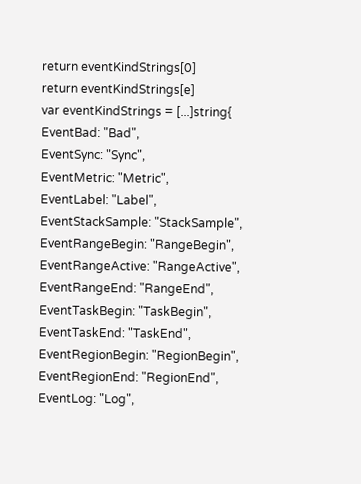return eventKindStrings[0]
return eventKindStrings[e]
var eventKindStrings = [...]string{
EventBad: "Bad",
EventSync: "Sync",
EventMetric: "Metric",
EventLabel: "Label",
EventStackSample: "StackSample",
EventRangeBegin: "RangeBegin",
EventRangeActive: "RangeActive",
EventRangeEnd: "RangeEnd",
EventTaskBegin: "TaskBegin",
EventTaskEnd: "TaskEnd",
EventRegionBegin: "RegionBegin",
EventRegionEnd: "RegionEnd",
EventLog: "Log",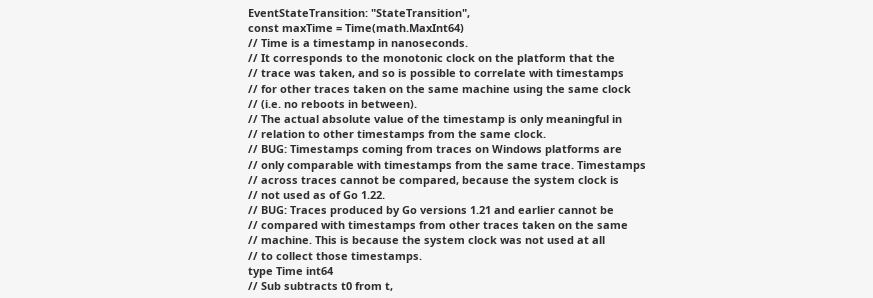EventStateTransition: "StateTransition",
const maxTime = Time(math.MaxInt64)
// Time is a timestamp in nanoseconds.
// It corresponds to the monotonic clock on the platform that the
// trace was taken, and so is possible to correlate with timestamps
// for other traces taken on the same machine using the same clock
// (i.e. no reboots in between).
// The actual absolute value of the timestamp is only meaningful in
// relation to other timestamps from the same clock.
// BUG: Timestamps coming from traces on Windows platforms are
// only comparable with timestamps from the same trace. Timestamps
// across traces cannot be compared, because the system clock is
// not used as of Go 1.22.
// BUG: Traces produced by Go versions 1.21 and earlier cannot be
// compared with timestamps from other traces taken on the same
// machine. This is because the system clock was not used at all
// to collect those timestamps.
type Time int64
// Sub subtracts t0 from t,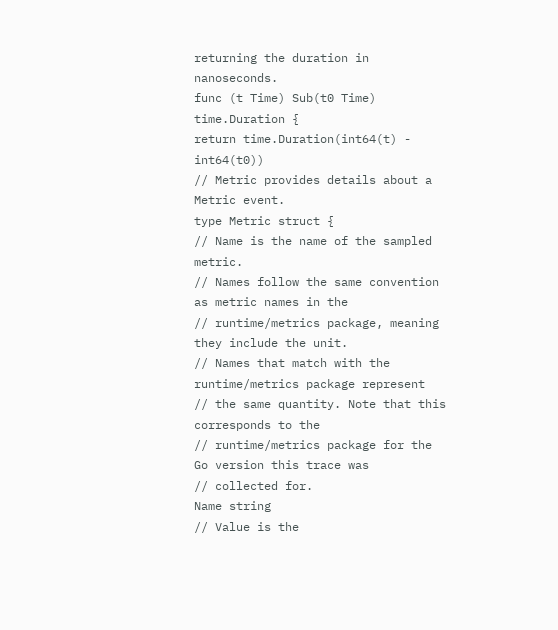returning the duration in nanoseconds.
func (t Time) Sub(t0 Time) time.Duration {
return time.Duration(int64(t) - int64(t0))
// Metric provides details about a Metric event.
type Metric struct {
// Name is the name of the sampled metric.
// Names follow the same convention as metric names in the
// runtime/metrics package, meaning they include the unit.
// Names that match with the runtime/metrics package represent
// the same quantity. Note that this corresponds to the
// runtime/metrics package for the Go version this trace was
// collected for.
Name string
// Value is the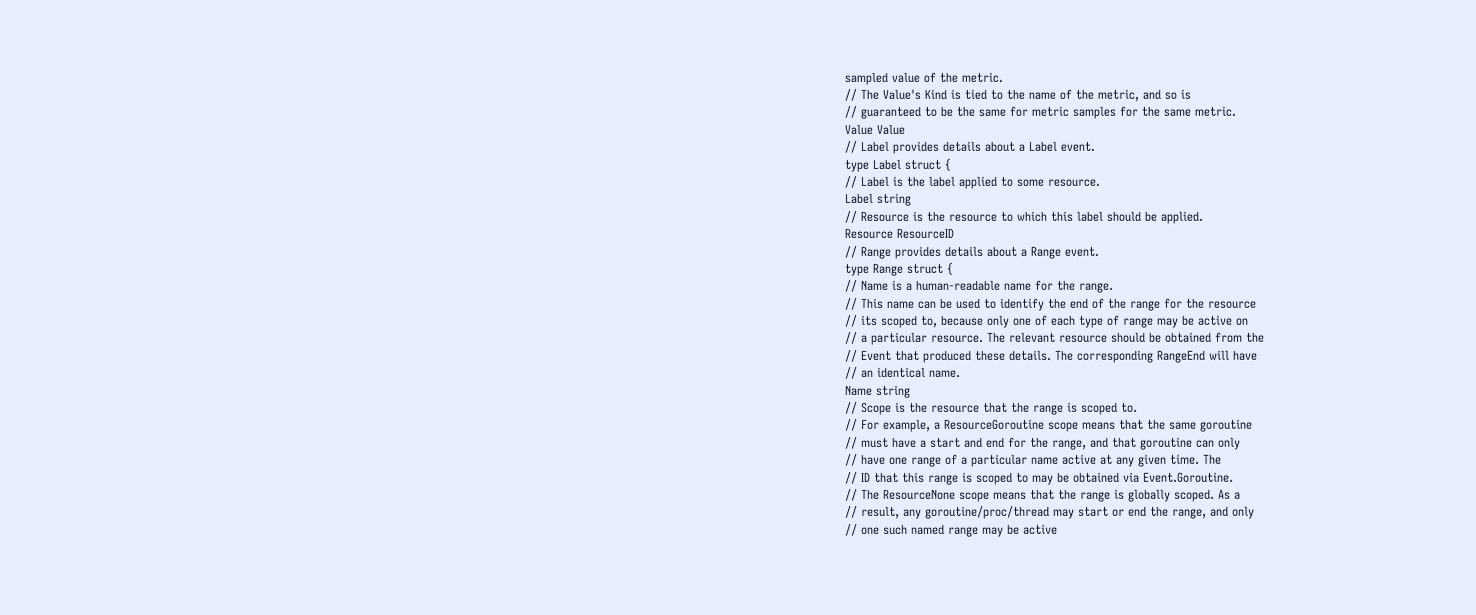sampled value of the metric.
// The Value's Kind is tied to the name of the metric, and so is
// guaranteed to be the same for metric samples for the same metric.
Value Value
// Label provides details about a Label event.
type Label struct {
// Label is the label applied to some resource.
Label string
// Resource is the resource to which this label should be applied.
Resource ResourceID
// Range provides details about a Range event.
type Range struct {
// Name is a human-readable name for the range.
// This name can be used to identify the end of the range for the resource
// its scoped to, because only one of each type of range may be active on
// a particular resource. The relevant resource should be obtained from the
// Event that produced these details. The corresponding RangeEnd will have
// an identical name.
Name string
// Scope is the resource that the range is scoped to.
// For example, a ResourceGoroutine scope means that the same goroutine
// must have a start and end for the range, and that goroutine can only
// have one range of a particular name active at any given time. The
// ID that this range is scoped to may be obtained via Event.Goroutine.
// The ResourceNone scope means that the range is globally scoped. As a
// result, any goroutine/proc/thread may start or end the range, and only
// one such named range may be active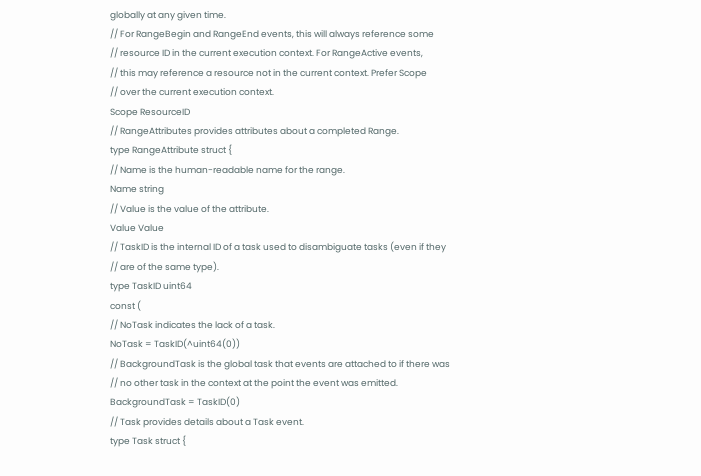globally at any given time.
// For RangeBegin and RangeEnd events, this will always reference some
// resource ID in the current execution context. For RangeActive events,
// this may reference a resource not in the current context. Prefer Scope
// over the current execution context.
Scope ResourceID
// RangeAttributes provides attributes about a completed Range.
type RangeAttribute struct {
// Name is the human-readable name for the range.
Name string
// Value is the value of the attribute.
Value Value
// TaskID is the internal ID of a task used to disambiguate tasks (even if they
// are of the same type).
type TaskID uint64
const (
// NoTask indicates the lack of a task.
NoTask = TaskID(^uint64(0))
// BackgroundTask is the global task that events are attached to if there was
// no other task in the context at the point the event was emitted.
BackgroundTask = TaskID(0)
// Task provides details about a Task event.
type Task struct {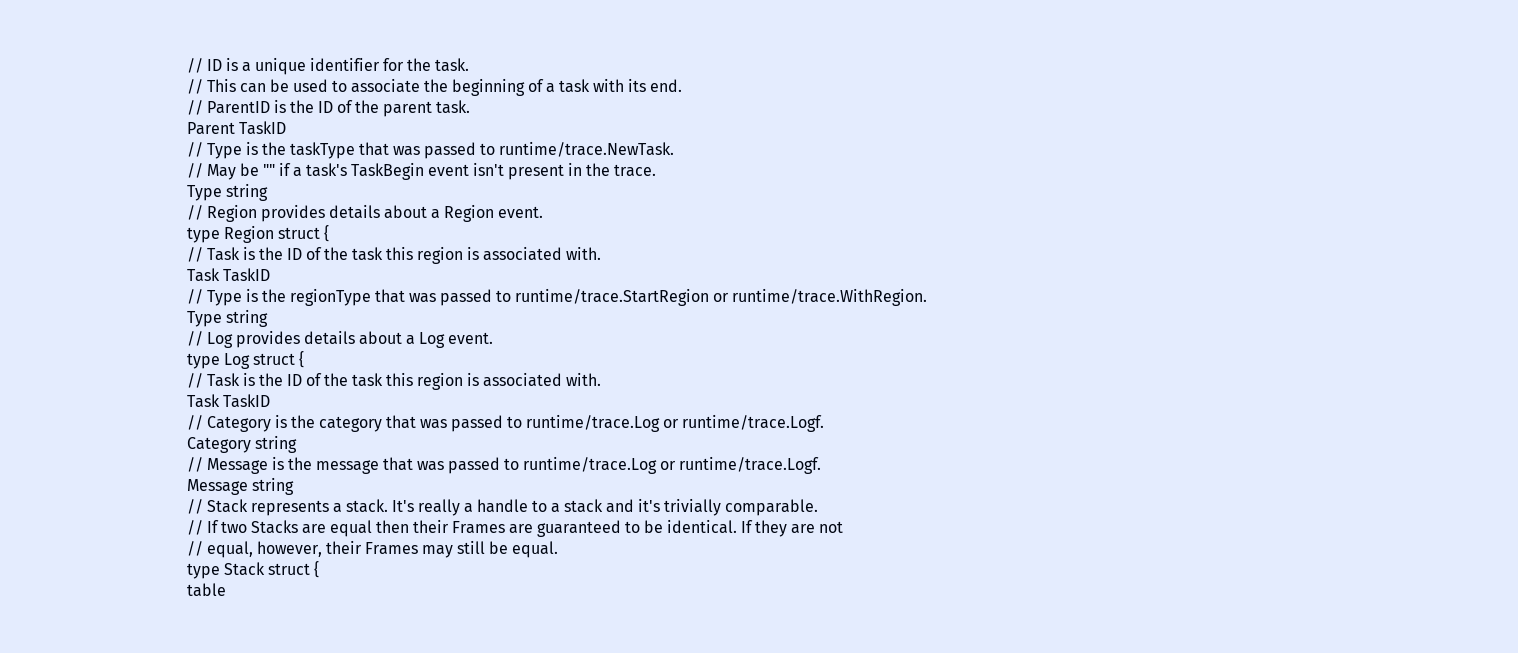// ID is a unique identifier for the task.
// This can be used to associate the beginning of a task with its end.
// ParentID is the ID of the parent task.
Parent TaskID
// Type is the taskType that was passed to runtime/trace.NewTask.
// May be "" if a task's TaskBegin event isn't present in the trace.
Type string
// Region provides details about a Region event.
type Region struct {
// Task is the ID of the task this region is associated with.
Task TaskID
// Type is the regionType that was passed to runtime/trace.StartRegion or runtime/trace.WithRegion.
Type string
// Log provides details about a Log event.
type Log struct {
// Task is the ID of the task this region is associated with.
Task TaskID
// Category is the category that was passed to runtime/trace.Log or runtime/trace.Logf.
Category string
// Message is the message that was passed to runtime/trace.Log or runtime/trace.Logf.
Message string
// Stack represents a stack. It's really a handle to a stack and it's trivially comparable.
// If two Stacks are equal then their Frames are guaranteed to be identical. If they are not
// equal, however, their Frames may still be equal.
type Stack struct {
table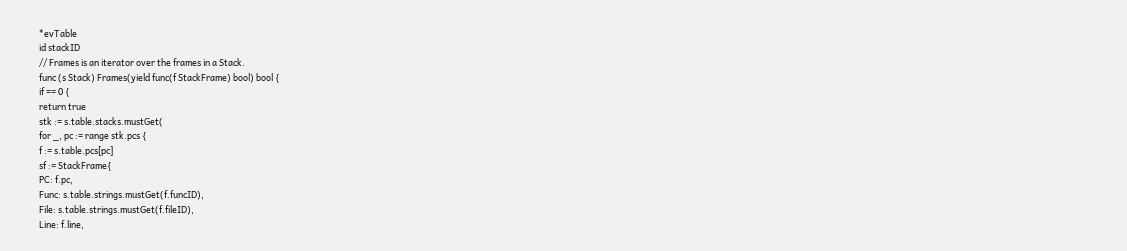*evTable
id stackID
// Frames is an iterator over the frames in a Stack.
func (s Stack) Frames(yield func(f StackFrame) bool) bool {
if == 0 {
return true
stk := s.table.stacks.mustGet(
for _, pc := range stk.pcs {
f := s.table.pcs[pc]
sf := StackFrame{
PC: f.pc,
Func: s.table.strings.mustGet(f.funcID),
File: s.table.strings.mustGet(f.fileID),
Line: f.line,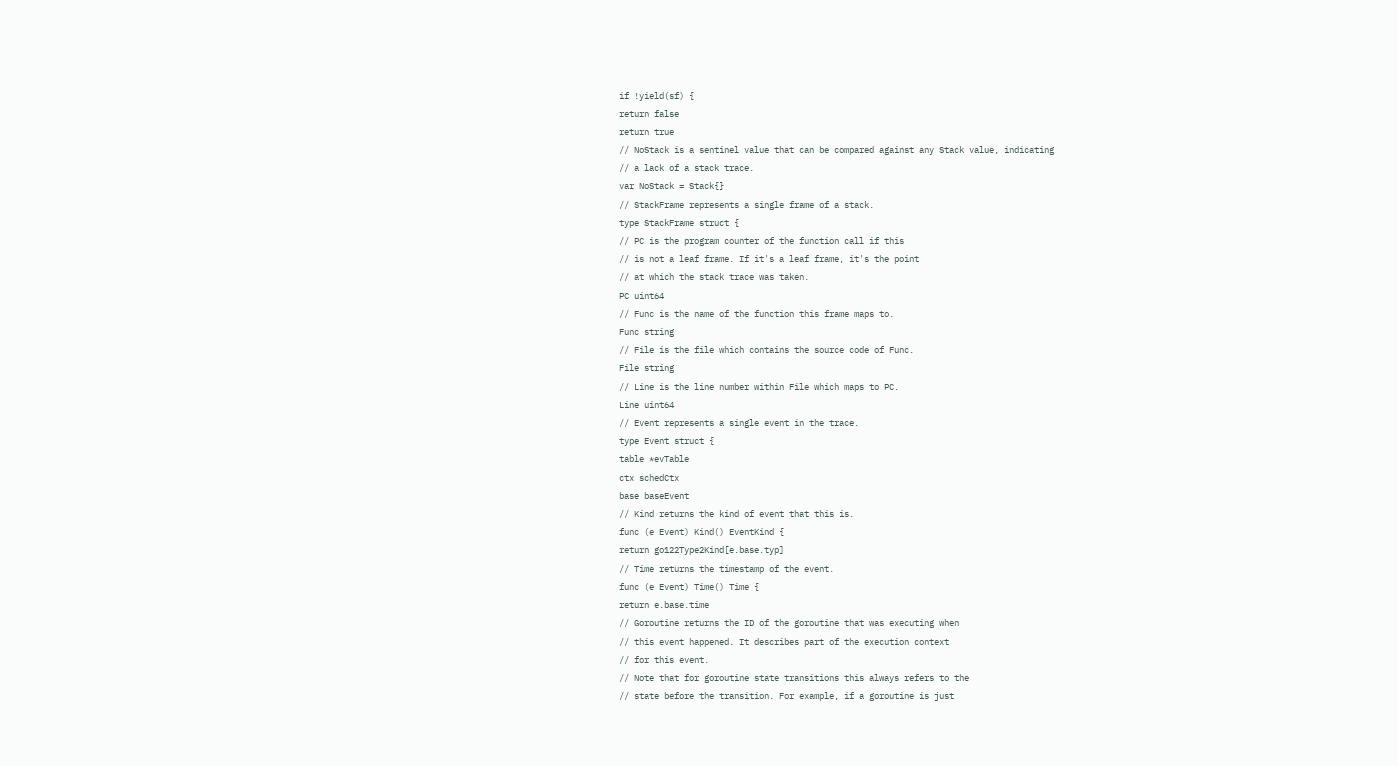if !yield(sf) {
return false
return true
// NoStack is a sentinel value that can be compared against any Stack value, indicating
// a lack of a stack trace.
var NoStack = Stack{}
// StackFrame represents a single frame of a stack.
type StackFrame struct {
// PC is the program counter of the function call if this
// is not a leaf frame. If it's a leaf frame, it's the point
// at which the stack trace was taken.
PC uint64
// Func is the name of the function this frame maps to.
Func string
// File is the file which contains the source code of Func.
File string
// Line is the line number within File which maps to PC.
Line uint64
// Event represents a single event in the trace.
type Event struct {
table *evTable
ctx schedCtx
base baseEvent
// Kind returns the kind of event that this is.
func (e Event) Kind() EventKind {
return go122Type2Kind[e.base.typ]
// Time returns the timestamp of the event.
func (e Event) Time() Time {
return e.base.time
// Goroutine returns the ID of the goroutine that was executing when
// this event happened. It describes part of the execution context
// for this event.
// Note that for goroutine state transitions this always refers to the
// state before the transition. For example, if a goroutine is just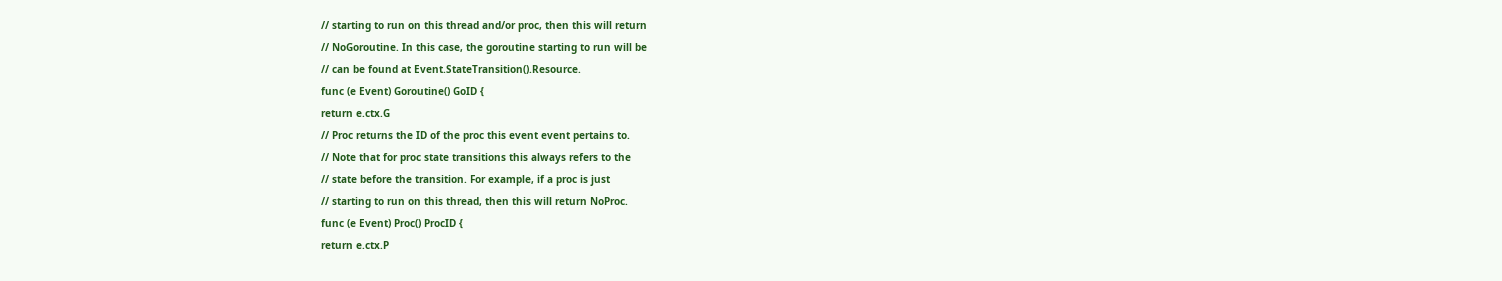// starting to run on this thread and/or proc, then this will return
// NoGoroutine. In this case, the goroutine starting to run will be
// can be found at Event.StateTransition().Resource.
func (e Event) Goroutine() GoID {
return e.ctx.G
// Proc returns the ID of the proc this event event pertains to.
// Note that for proc state transitions this always refers to the
// state before the transition. For example, if a proc is just
// starting to run on this thread, then this will return NoProc.
func (e Event) Proc() ProcID {
return e.ctx.P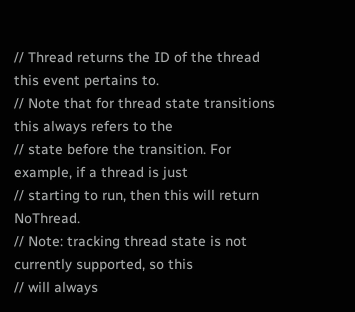// Thread returns the ID of the thread this event pertains to.
// Note that for thread state transitions this always refers to the
// state before the transition. For example, if a thread is just
// starting to run, then this will return NoThread.
// Note: tracking thread state is not currently supported, so this
// will always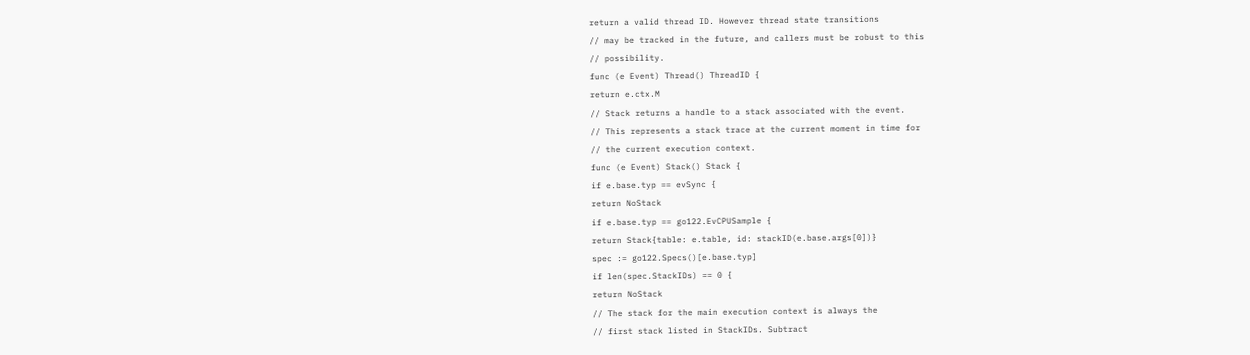return a valid thread ID. However thread state transitions
// may be tracked in the future, and callers must be robust to this
// possibility.
func (e Event) Thread() ThreadID {
return e.ctx.M
// Stack returns a handle to a stack associated with the event.
// This represents a stack trace at the current moment in time for
// the current execution context.
func (e Event) Stack() Stack {
if e.base.typ == evSync {
return NoStack
if e.base.typ == go122.EvCPUSample {
return Stack{table: e.table, id: stackID(e.base.args[0])}
spec := go122.Specs()[e.base.typ]
if len(spec.StackIDs) == 0 {
return NoStack
// The stack for the main execution context is always the
// first stack listed in StackIDs. Subtract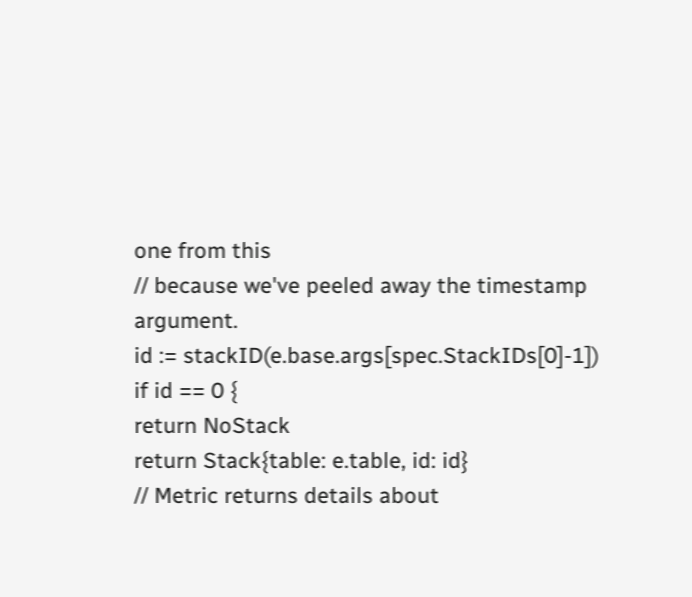one from this
// because we've peeled away the timestamp argument.
id := stackID(e.base.args[spec.StackIDs[0]-1])
if id == 0 {
return NoStack
return Stack{table: e.table, id: id}
// Metric returns details about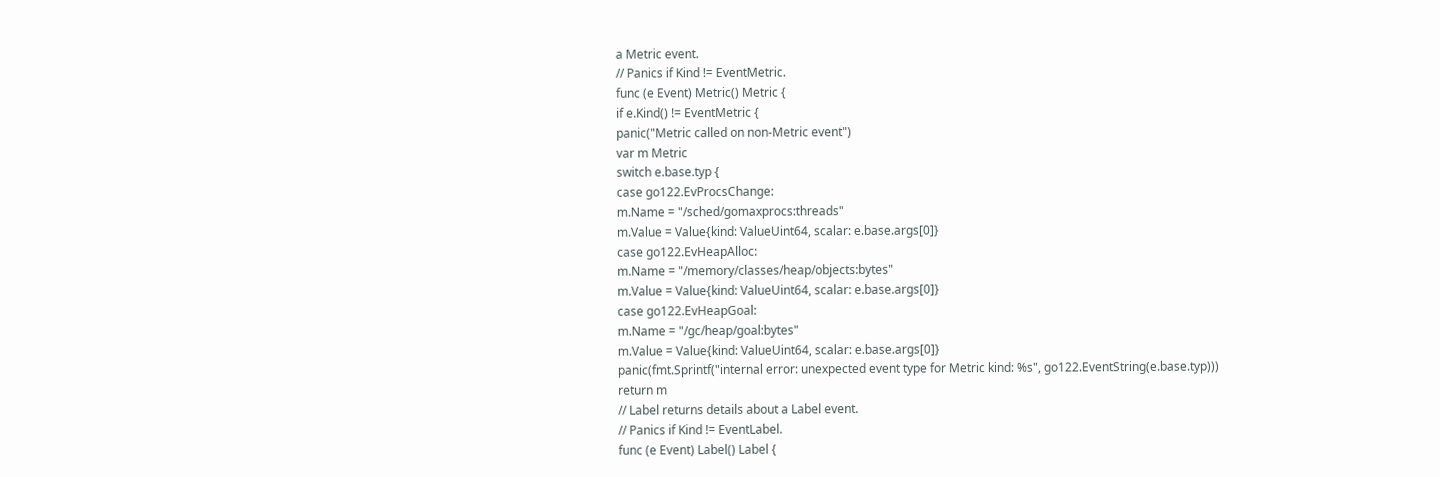a Metric event.
// Panics if Kind != EventMetric.
func (e Event) Metric() Metric {
if e.Kind() != EventMetric {
panic("Metric called on non-Metric event")
var m Metric
switch e.base.typ {
case go122.EvProcsChange:
m.Name = "/sched/gomaxprocs:threads"
m.Value = Value{kind: ValueUint64, scalar: e.base.args[0]}
case go122.EvHeapAlloc:
m.Name = "/memory/classes/heap/objects:bytes"
m.Value = Value{kind: ValueUint64, scalar: e.base.args[0]}
case go122.EvHeapGoal:
m.Name = "/gc/heap/goal:bytes"
m.Value = Value{kind: ValueUint64, scalar: e.base.args[0]}
panic(fmt.Sprintf("internal error: unexpected event type for Metric kind: %s", go122.EventString(e.base.typ)))
return m
// Label returns details about a Label event.
// Panics if Kind != EventLabel.
func (e Event) Label() Label {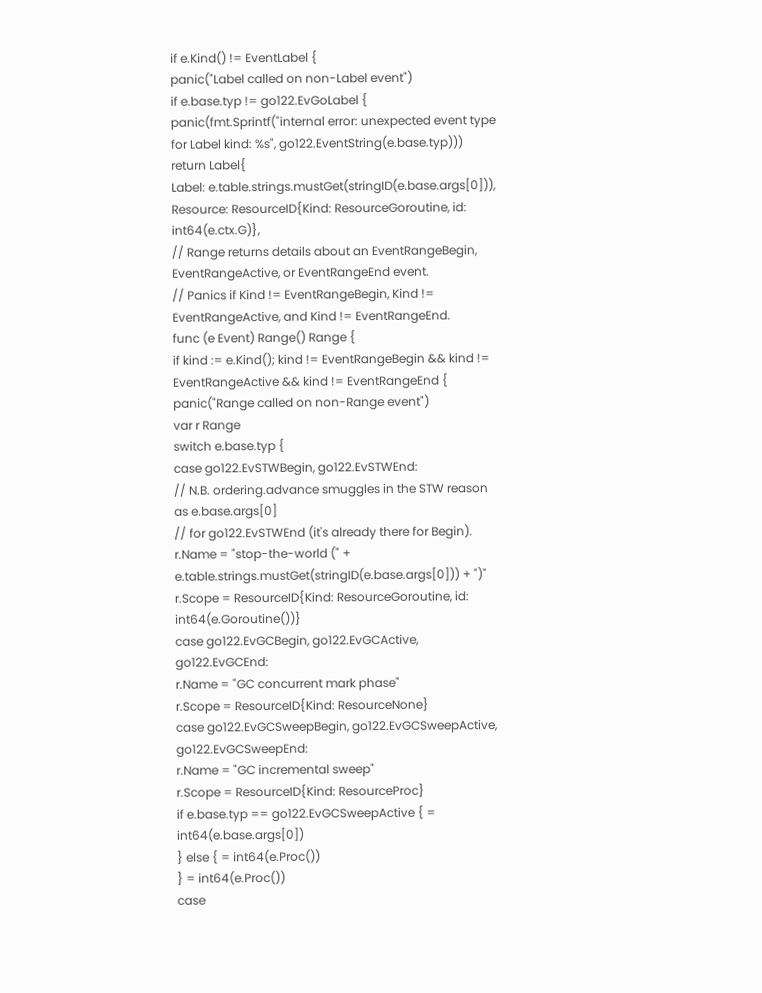if e.Kind() != EventLabel {
panic("Label called on non-Label event")
if e.base.typ != go122.EvGoLabel {
panic(fmt.Sprintf("internal error: unexpected event type for Label kind: %s", go122.EventString(e.base.typ)))
return Label{
Label: e.table.strings.mustGet(stringID(e.base.args[0])),
Resource: ResourceID{Kind: ResourceGoroutine, id: int64(e.ctx.G)},
// Range returns details about an EventRangeBegin, EventRangeActive, or EventRangeEnd event.
// Panics if Kind != EventRangeBegin, Kind != EventRangeActive, and Kind != EventRangeEnd.
func (e Event) Range() Range {
if kind := e.Kind(); kind != EventRangeBegin && kind != EventRangeActive && kind != EventRangeEnd {
panic("Range called on non-Range event")
var r Range
switch e.base.typ {
case go122.EvSTWBegin, go122.EvSTWEnd:
// N.B. ordering.advance smuggles in the STW reason as e.base.args[0]
// for go122.EvSTWEnd (it's already there for Begin).
r.Name = "stop-the-world (" + e.table.strings.mustGet(stringID(e.base.args[0])) + ")"
r.Scope = ResourceID{Kind: ResourceGoroutine, id: int64(e.Goroutine())}
case go122.EvGCBegin, go122.EvGCActive, go122.EvGCEnd:
r.Name = "GC concurrent mark phase"
r.Scope = ResourceID{Kind: ResourceNone}
case go122.EvGCSweepBegin, go122.EvGCSweepActive, go122.EvGCSweepEnd:
r.Name = "GC incremental sweep"
r.Scope = ResourceID{Kind: ResourceProc}
if e.base.typ == go122.EvGCSweepActive { = int64(e.base.args[0])
} else { = int64(e.Proc())
} = int64(e.Proc())
case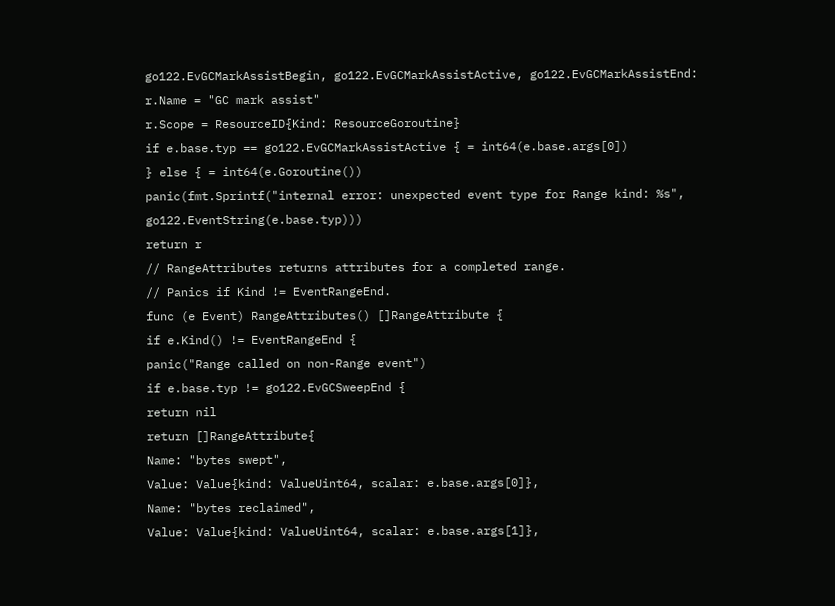go122.EvGCMarkAssistBegin, go122.EvGCMarkAssistActive, go122.EvGCMarkAssistEnd:
r.Name = "GC mark assist"
r.Scope = ResourceID{Kind: ResourceGoroutine}
if e.base.typ == go122.EvGCMarkAssistActive { = int64(e.base.args[0])
} else { = int64(e.Goroutine())
panic(fmt.Sprintf("internal error: unexpected event type for Range kind: %s", go122.EventString(e.base.typ)))
return r
// RangeAttributes returns attributes for a completed range.
// Panics if Kind != EventRangeEnd.
func (e Event) RangeAttributes() []RangeAttribute {
if e.Kind() != EventRangeEnd {
panic("Range called on non-Range event")
if e.base.typ != go122.EvGCSweepEnd {
return nil
return []RangeAttribute{
Name: "bytes swept",
Value: Value{kind: ValueUint64, scalar: e.base.args[0]},
Name: "bytes reclaimed",
Value: Value{kind: ValueUint64, scalar: e.base.args[1]},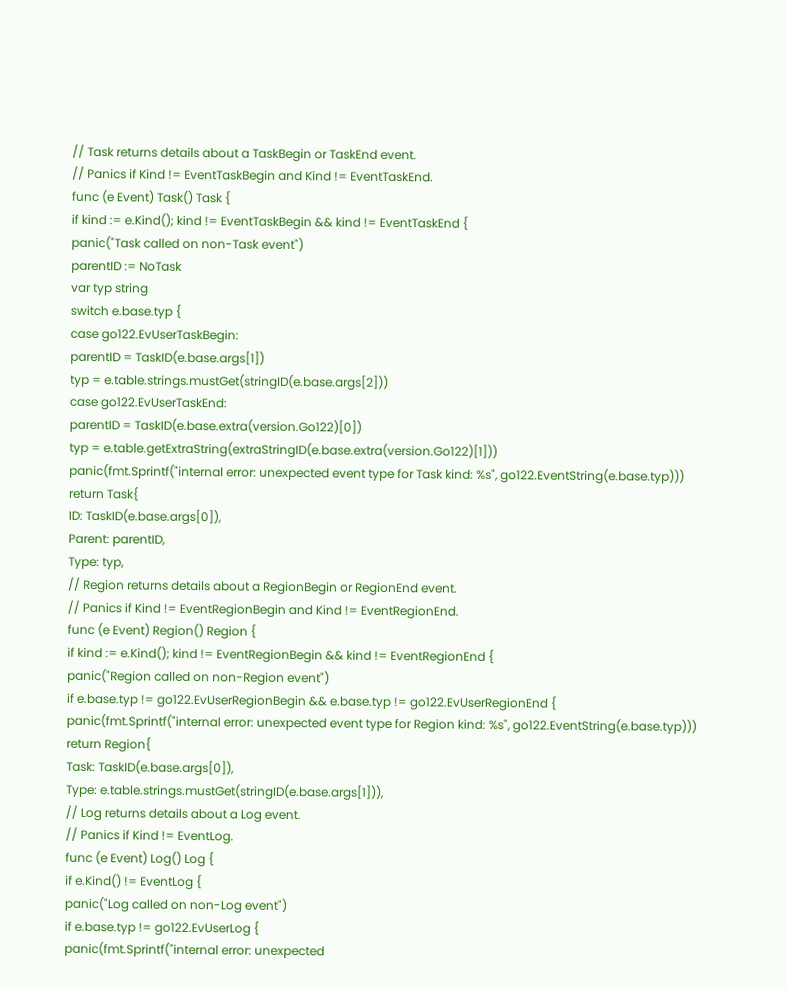// Task returns details about a TaskBegin or TaskEnd event.
// Panics if Kind != EventTaskBegin and Kind != EventTaskEnd.
func (e Event) Task() Task {
if kind := e.Kind(); kind != EventTaskBegin && kind != EventTaskEnd {
panic("Task called on non-Task event")
parentID := NoTask
var typ string
switch e.base.typ {
case go122.EvUserTaskBegin:
parentID = TaskID(e.base.args[1])
typ = e.table.strings.mustGet(stringID(e.base.args[2]))
case go122.EvUserTaskEnd:
parentID = TaskID(e.base.extra(version.Go122)[0])
typ = e.table.getExtraString(extraStringID(e.base.extra(version.Go122)[1]))
panic(fmt.Sprintf("internal error: unexpected event type for Task kind: %s", go122.EventString(e.base.typ)))
return Task{
ID: TaskID(e.base.args[0]),
Parent: parentID,
Type: typ,
// Region returns details about a RegionBegin or RegionEnd event.
// Panics if Kind != EventRegionBegin and Kind != EventRegionEnd.
func (e Event) Region() Region {
if kind := e.Kind(); kind != EventRegionBegin && kind != EventRegionEnd {
panic("Region called on non-Region event")
if e.base.typ != go122.EvUserRegionBegin && e.base.typ != go122.EvUserRegionEnd {
panic(fmt.Sprintf("internal error: unexpected event type for Region kind: %s", go122.EventString(e.base.typ)))
return Region{
Task: TaskID(e.base.args[0]),
Type: e.table.strings.mustGet(stringID(e.base.args[1])),
// Log returns details about a Log event.
// Panics if Kind != EventLog.
func (e Event) Log() Log {
if e.Kind() != EventLog {
panic("Log called on non-Log event")
if e.base.typ != go122.EvUserLog {
panic(fmt.Sprintf("internal error: unexpected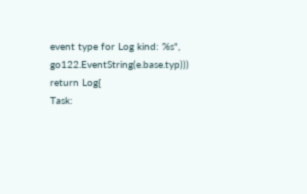event type for Log kind: %s", go122.EventString(e.base.typ)))
return Log{
Task: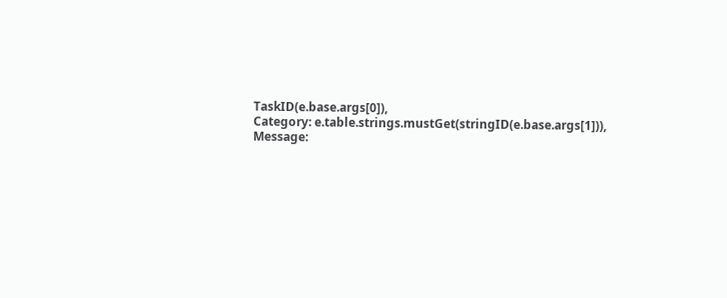TaskID(e.base.args[0]),
Category: e.table.strings.mustGet(stringID(e.base.args[1])),
Message: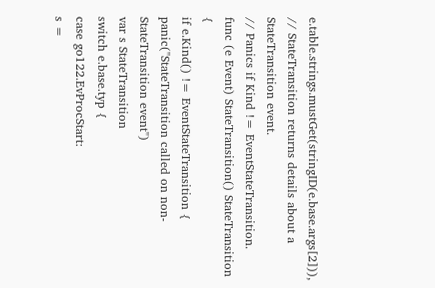e.table.strings.mustGet(stringID(e.base.args[2])),
// StateTransition returns details about a StateTransition event.
// Panics if Kind != EventStateTransition.
func (e Event) StateTransition() StateTransition {
if e.Kind() != EventStateTransition {
panic("StateTransition called on non-StateTransition event")
var s StateTransition
switch e.base.typ {
case go122.EvProcStart:
s =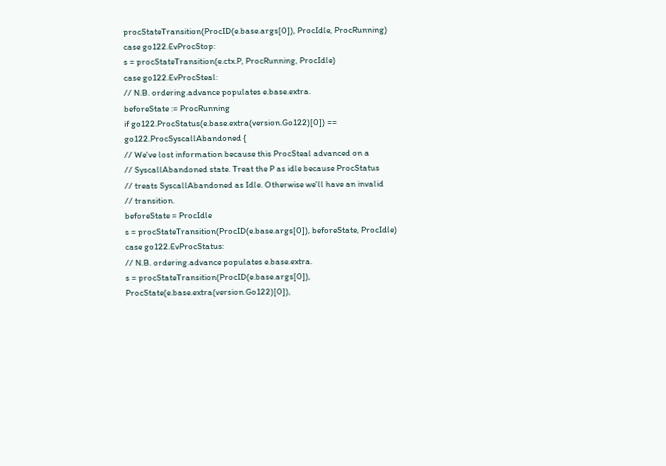procStateTransition(ProcID(e.base.args[0]), ProcIdle, ProcRunning)
case go122.EvProcStop:
s = procStateTransition(e.ctx.P, ProcRunning, ProcIdle)
case go122.EvProcSteal:
// N.B. ordering.advance populates e.base.extra.
beforeState := ProcRunning
if go122.ProcStatus(e.base.extra(version.Go122)[0]) == go122.ProcSyscallAbandoned {
// We've lost information because this ProcSteal advanced on a
// SyscallAbandoned state. Treat the P as idle because ProcStatus
// treats SyscallAbandoned as Idle. Otherwise we'll have an invalid
// transition.
beforeState = ProcIdle
s = procStateTransition(ProcID(e.base.args[0]), beforeState, ProcIdle)
case go122.EvProcStatus:
// N.B. ordering.advance populates e.base.extra.
s = procStateTransition(ProcID(e.base.args[0]), ProcState(e.base.extra(version.Go122)[0]),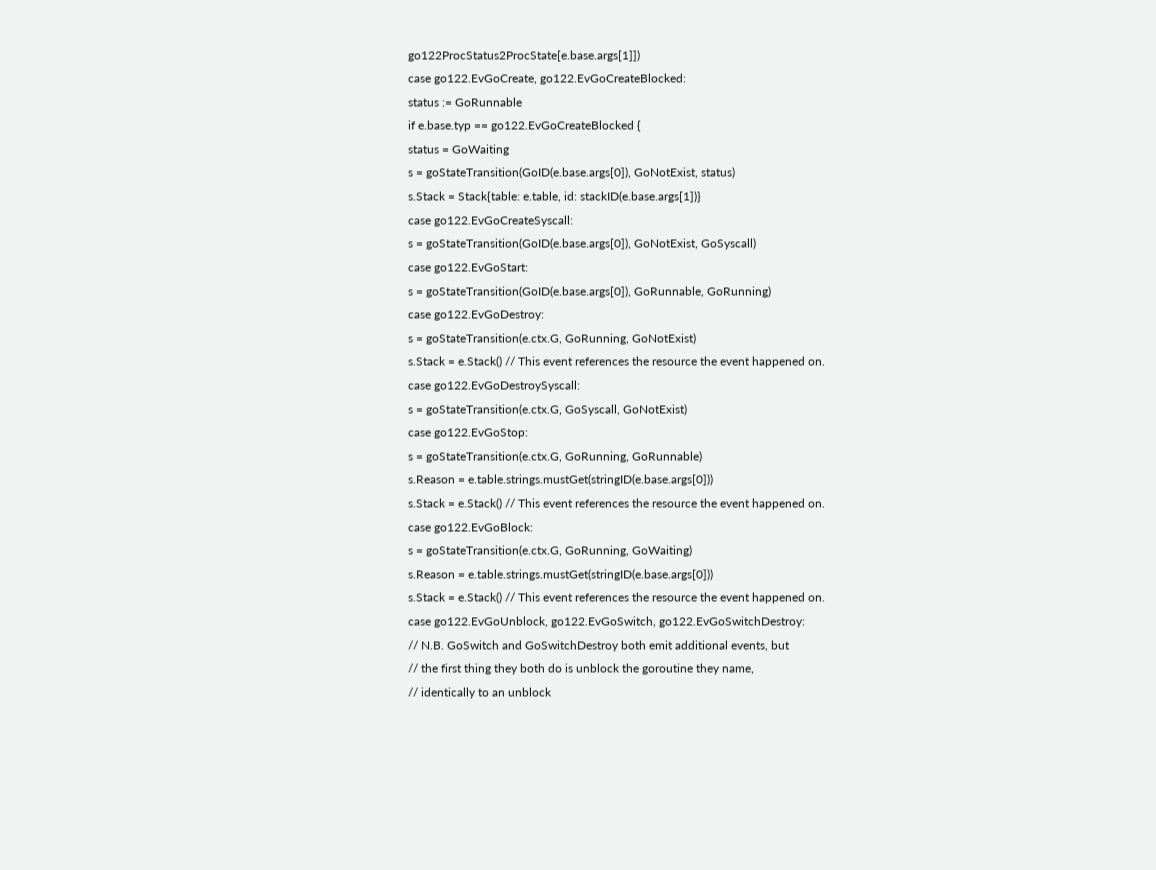go122ProcStatus2ProcState[e.base.args[1]])
case go122.EvGoCreate, go122.EvGoCreateBlocked:
status := GoRunnable
if e.base.typ == go122.EvGoCreateBlocked {
status = GoWaiting
s = goStateTransition(GoID(e.base.args[0]), GoNotExist, status)
s.Stack = Stack{table: e.table, id: stackID(e.base.args[1])}
case go122.EvGoCreateSyscall:
s = goStateTransition(GoID(e.base.args[0]), GoNotExist, GoSyscall)
case go122.EvGoStart:
s = goStateTransition(GoID(e.base.args[0]), GoRunnable, GoRunning)
case go122.EvGoDestroy:
s = goStateTransition(e.ctx.G, GoRunning, GoNotExist)
s.Stack = e.Stack() // This event references the resource the event happened on.
case go122.EvGoDestroySyscall:
s = goStateTransition(e.ctx.G, GoSyscall, GoNotExist)
case go122.EvGoStop:
s = goStateTransition(e.ctx.G, GoRunning, GoRunnable)
s.Reason = e.table.strings.mustGet(stringID(e.base.args[0]))
s.Stack = e.Stack() // This event references the resource the event happened on.
case go122.EvGoBlock:
s = goStateTransition(e.ctx.G, GoRunning, GoWaiting)
s.Reason = e.table.strings.mustGet(stringID(e.base.args[0]))
s.Stack = e.Stack() // This event references the resource the event happened on.
case go122.EvGoUnblock, go122.EvGoSwitch, go122.EvGoSwitchDestroy:
// N.B. GoSwitch and GoSwitchDestroy both emit additional events, but
// the first thing they both do is unblock the goroutine they name,
// identically to an unblock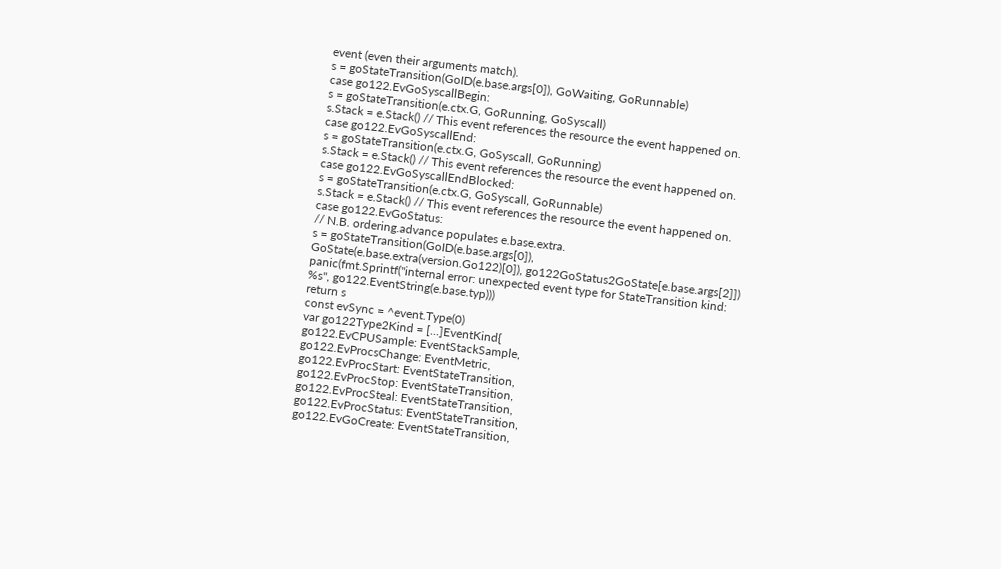event (even their arguments match).
s = goStateTransition(GoID(e.base.args[0]), GoWaiting, GoRunnable)
case go122.EvGoSyscallBegin:
s = goStateTransition(e.ctx.G, GoRunning, GoSyscall)
s.Stack = e.Stack() // This event references the resource the event happened on.
case go122.EvGoSyscallEnd:
s = goStateTransition(e.ctx.G, GoSyscall, GoRunning)
s.Stack = e.Stack() // This event references the resource the event happened on.
case go122.EvGoSyscallEndBlocked:
s = goStateTransition(e.ctx.G, GoSyscall, GoRunnable)
s.Stack = e.Stack() // This event references the resource the event happened on.
case go122.EvGoStatus:
// N.B. ordering.advance populates e.base.extra.
s = goStateTransition(GoID(e.base.args[0]), GoState(e.base.extra(version.Go122)[0]), go122GoStatus2GoState[e.base.args[2]])
panic(fmt.Sprintf("internal error: unexpected event type for StateTransition kind: %s", go122.EventString(e.base.typ)))
return s
const evSync = ^event.Type(0)
var go122Type2Kind = [...]EventKind{
go122.EvCPUSample: EventStackSample,
go122.EvProcsChange: EventMetric,
go122.EvProcStart: EventStateTransition,
go122.EvProcStop: EventStateTransition,
go122.EvProcSteal: EventStateTransition,
go122.EvProcStatus: EventStateTransition,
go122.EvGoCreate: EventStateTransition,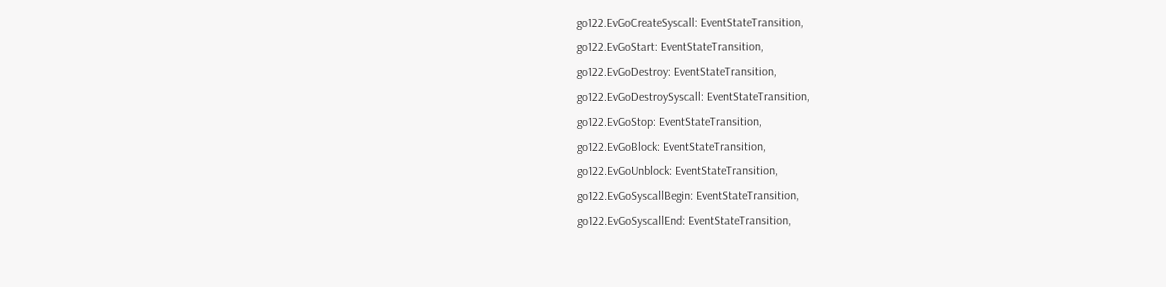go122.EvGoCreateSyscall: EventStateTransition,
go122.EvGoStart: EventStateTransition,
go122.EvGoDestroy: EventStateTransition,
go122.EvGoDestroySyscall: EventStateTransition,
go122.EvGoStop: EventStateTransition,
go122.EvGoBlock: EventStateTransition,
go122.EvGoUnblock: EventStateTransition,
go122.EvGoSyscallBegin: EventStateTransition,
go122.EvGoSyscallEnd: EventStateTransition,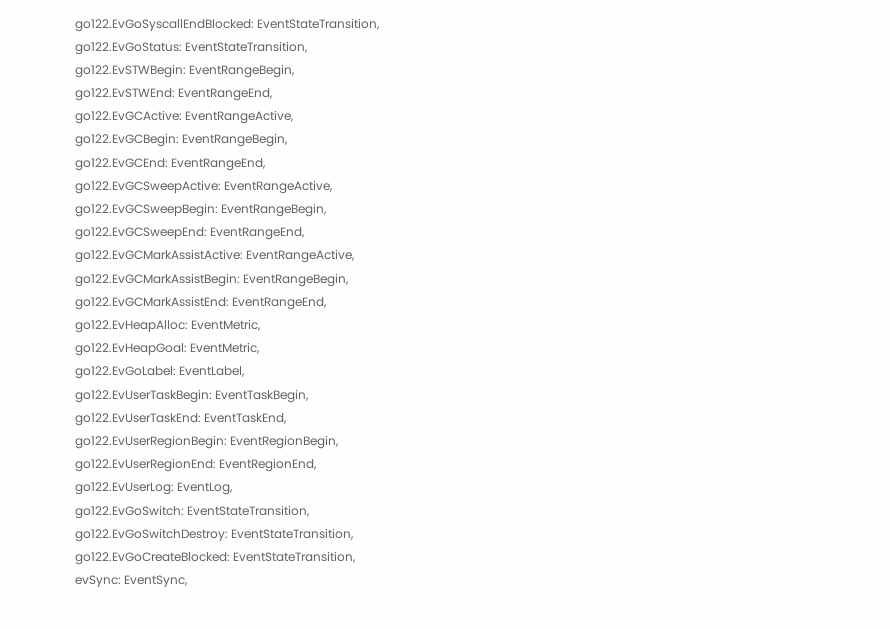go122.EvGoSyscallEndBlocked: EventStateTransition,
go122.EvGoStatus: EventStateTransition,
go122.EvSTWBegin: EventRangeBegin,
go122.EvSTWEnd: EventRangeEnd,
go122.EvGCActive: EventRangeActive,
go122.EvGCBegin: EventRangeBegin,
go122.EvGCEnd: EventRangeEnd,
go122.EvGCSweepActive: EventRangeActive,
go122.EvGCSweepBegin: EventRangeBegin,
go122.EvGCSweepEnd: EventRangeEnd,
go122.EvGCMarkAssistActive: EventRangeActive,
go122.EvGCMarkAssistBegin: EventRangeBegin,
go122.EvGCMarkAssistEnd: EventRangeEnd,
go122.EvHeapAlloc: EventMetric,
go122.EvHeapGoal: EventMetric,
go122.EvGoLabel: EventLabel,
go122.EvUserTaskBegin: EventTaskBegin,
go122.EvUserTaskEnd: EventTaskEnd,
go122.EvUserRegionBegin: EventRegionBegin,
go122.EvUserRegionEnd: EventRegionEnd,
go122.EvUserLog: EventLog,
go122.EvGoSwitch: EventStateTransition,
go122.EvGoSwitchDestroy: EventStateTransition,
go122.EvGoCreateBlocked: EventStateTransition,
evSync: EventSync,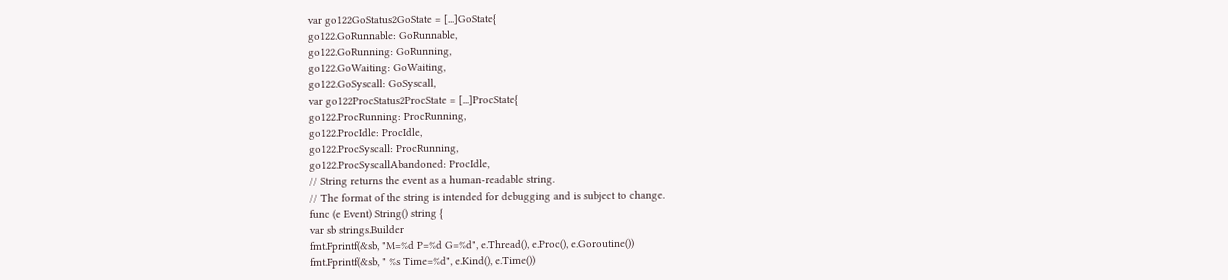var go122GoStatus2GoState = [...]GoState{
go122.GoRunnable: GoRunnable,
go122.GoRunning: GoRunning,
go122.GoWaiting: GoWaiting,
go122.GoSyscall: GoSyscall,
var go122ProcStatus2ProcState = [...]ProcState{
go122.ProcRunning: ProcRunning,
go122.ProcIdle: ProcIdle,
go122.ProcSyscall: ProcRunning,
go122.ProcSyscallAbandoned: ProcIdle,
// String returns the event as a human-readable string.
// The format of the string is intended for debugging and is subject to change.
func (e Event) String() string {
var sb strings.Builder
fmt.Fprintf(&sb, "M=%d P=%d G=%d", e.Thread(), e.Proc(), e.Goroutine())
fmt.Fprintf(&sb, " %s Time=%d", e.Kind(), e.Time())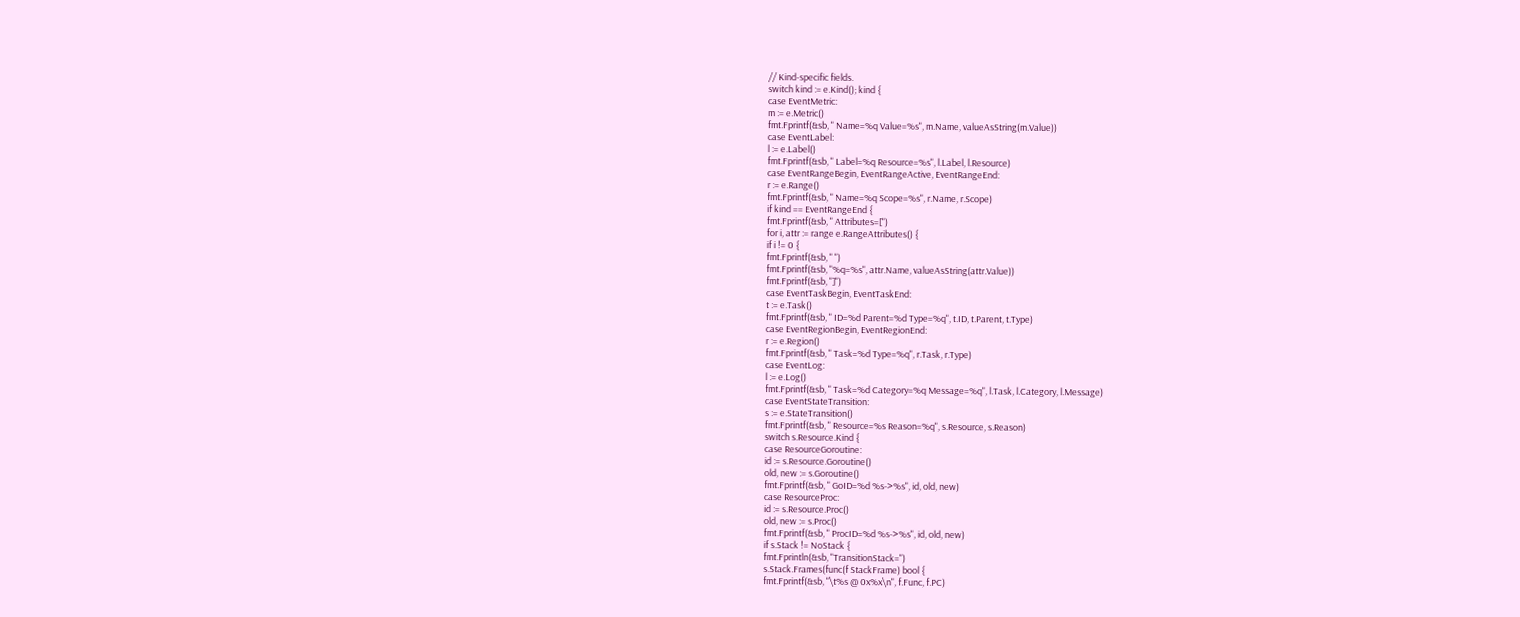// Kind-specific fields.
switch kind := e.Kind(); kind {
case EventMetric:
m := e.Metric()
fmt.Fprintf(&sb, " Name=%q Value=%s", m.Name, valueAsString(m.Value))
case EventLabel:
l := e.Label()
fmt.Fprintf(&sb, " Label=%q Resource=%s", l.Label, l.Resource)
case EventRangeBegin, EventRangeActive, EventRangeEnd:
r := e.Range()
fmt.Fprintf(&sb, " Name=%q Scope=%s", r.Name, r.Scope)
if kind == EventRangeEnd {
fmt.Fprintf(&sb, " Attributes=[")
for i, attr := range e.RangeAttributes() {
if i != 0 {
fmt.Fprintf(&sb, " ")
fmt.Fprintf(&sb, "%q=%s", attr.Name, valueAsString(attr.Value))
fmt.Fprintf(&sb, "]")
case EventTaskBegin, EventTaskEnd:
t := e.Task()
fmt.Fprintf(&sb, " ID=%d Parent=%d Type=%q", t.ID, t.Parent, t.Type)
case EventRegionBegin, EventRegionEnd:
r := e.Region()
fmt.Fprintf(&sb, " Task=%d Type=%q", r.Task, r.Type)
case EventLog:
l := e.Log()
fmt.Fprintf(&sb, " Task=%d Category=%q Message=%q", l.Task, l.Category, l.Message)
case EventStateTransition:
s := e.StateTransition()
fmt.Fprintf(&sb, " Resource=%s Reason=%q", s.Resource, s.Reason)
switch s.Resource.Kind {
case ResourceGoroutine:
id := s.Resource.Goroutine()
old, new := s.Goroutine()
fmt.Fprintf(&sb, " GoID=%d %s->%s", id, old, new)
case ResourceProc:
id := s.Resource.Proc()
old, new := s.Proc()
fmt.Fprintf(&sb, " ProcID=%d %s->%s", id, old, new)
if s.Stack != NoStack {
fmt.Fprintln(&sb, "TransitionStack=")
s.Stack.Frames(func(f StackFrame) bool {
fmt.Fprintf(&sb, "\t%s @ 0x%x\n", f.Func, f.PC)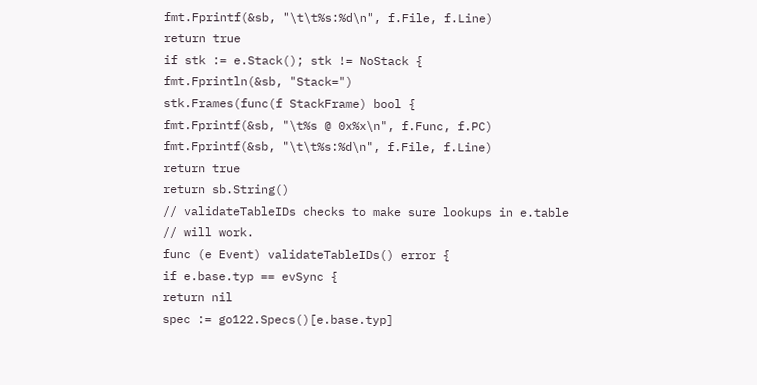fmt.Fprintf(&sb, "\t\t%s:%d\n", f.File, f.Line)
return true
if stk := e.Stack(); stk != NoStack {
fmt.Fprintln(&sb, "Stack=")
stk.Frames(func(f StackFrame) bool {
fmt.Fprintf(&sb, "\t%s @ 0x%x\n", f.Func, f.PC)
fmt.Fprintf(&sb, "\t\t%s:%d\n", f.File, f.Line)
return true
return sb.String()
// validateTableIDs checks to make sure lookups in e.table
// will work.
func (e Event) validateTableIDs() error {
if e.base.typ == evSync {
return nil
spec := go122.Specs()[e.base.typ]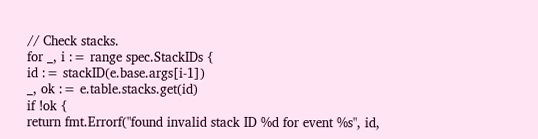// Check stacks.
for _, i := range spec.StackIDs {
id := stackID(e.base.args[i-1])
_, ok := e.table.stacks.get(id)
if !ok {
return fmt.Errorf("found invalid stack ID %d for event %s", id,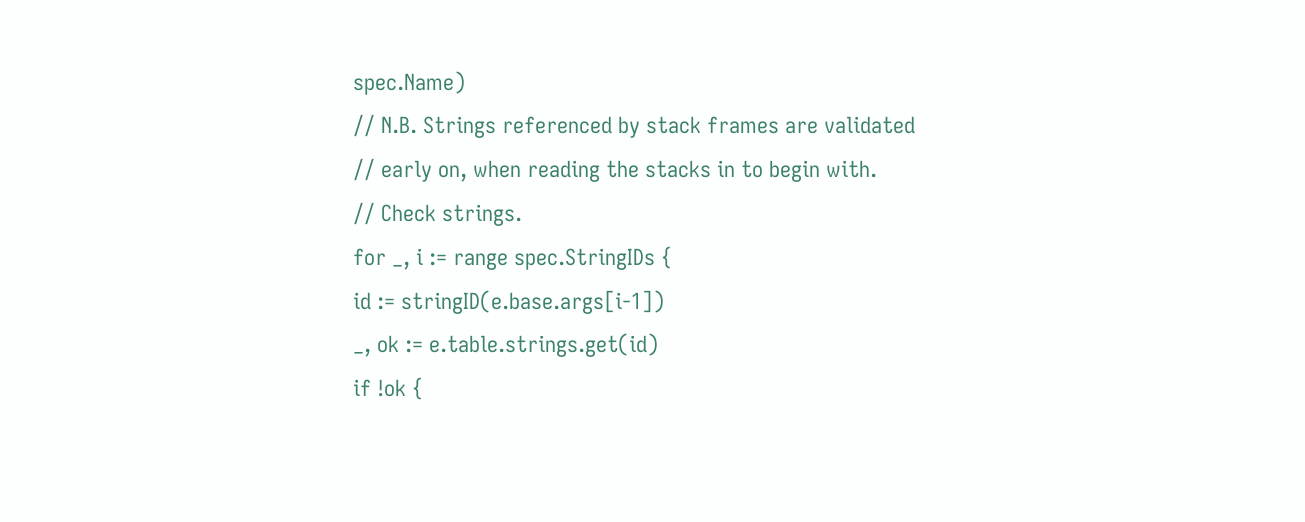spec.Name)
// N.B. Strings referenced by stack frames are validated
// early on, when reading the stacks in to begin with.
// Check strings.
for _, i := range spec.StringIDs {
id := stringID(e.base.args[i-1])
_, ok := e.table.strings.get(id)
if !ok {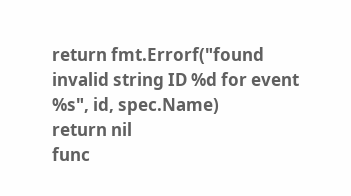return fmt.Errorf("found invalid string ID %d for event %s", id, spec.Name)
return nil
func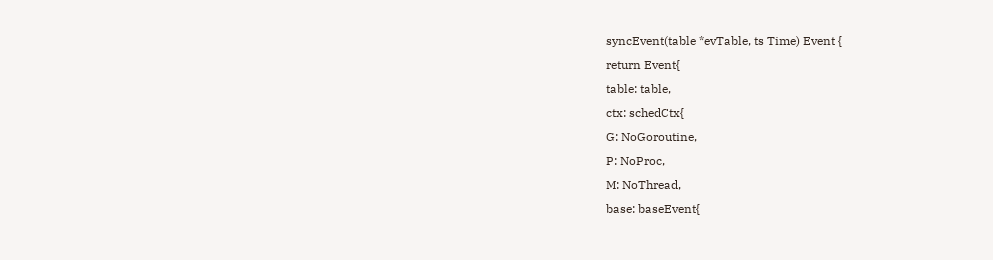syncEvent(table *evTable, ts Time) Event {
return Event{
table: table,
ctx: schedCtx{
G: NoGoroutine,
P: NoProc,
M: NoThread,
base: baseEvent{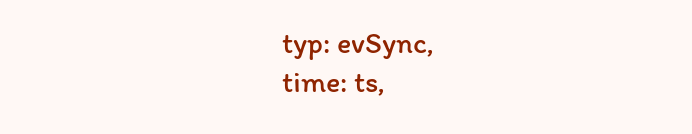typ: evSync,
time: ts,